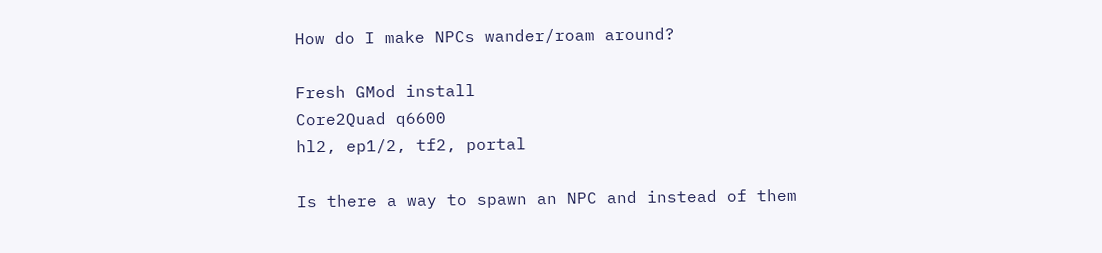How do I make NPCs wander/roam around?

Fresh GMod install
Core2Quad q6600
hl2, ep1/2, tf2, portal

Is there a way to spawn an NPC and instead of them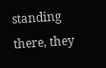standing there, they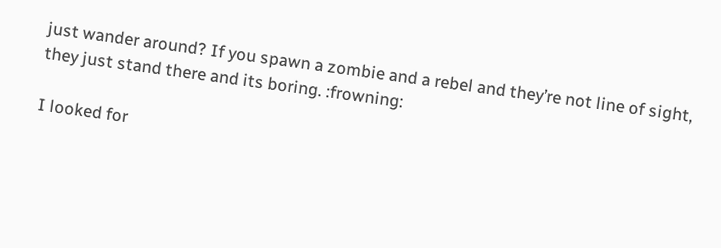just wander around? If you spawn a zombie and a rebel and they’re not line of sight, they just stand there and its boring. :frowning:

I looked for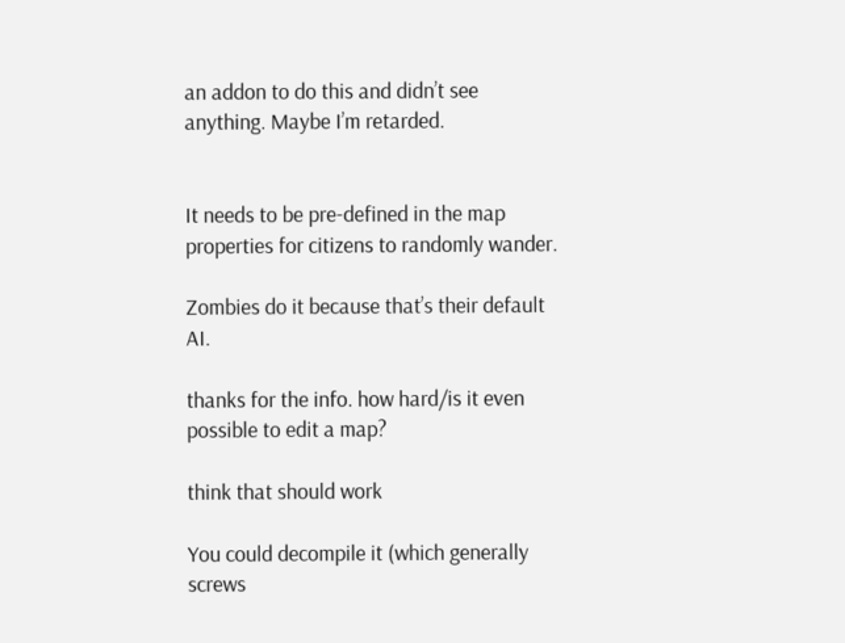an addon to do this and didn’t see anything. Maybe I’m retarded.


It needs to be pre-defined in the map properties for citizens to randomly wander.

Zombies do it because that’s their default AI.

thanks for the info. how hard/is it even possible to edit a map?

think that should work

You could decompile it (which generally screws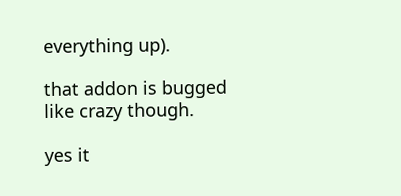everything up).

that addon is bugged like crazy though.

yes it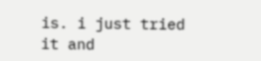is. i just tried it and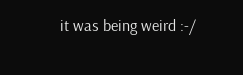it was being weird :-/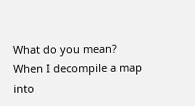What do you mean? When I decompile a map into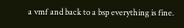a vmf and back to a bsp everything is fine.